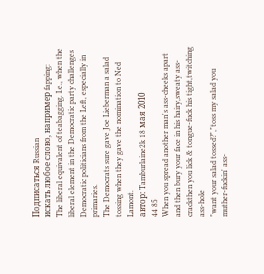Подписаться Russian
искать любое слово, например fapping:
The liberal equivalent of teabagging. I.e., when the liberal element in the Democratic party challenges Democratic politicians from the Left, especially in primaries.
The Democrats sure gave Joe Lieberman a salad tossing when they gave the nomination to Ned Lamont.
автор: Tamburlaine2k 18 мая 2010
44 85
When you spread another man's ass-cheeks apart and then bury your face in his hairy,sweaty ass-crackthen you lick & tongue-fuck his tight,twitching ass-hole
"want your salad tossed?","toss my salad you muther-fuckin' ass-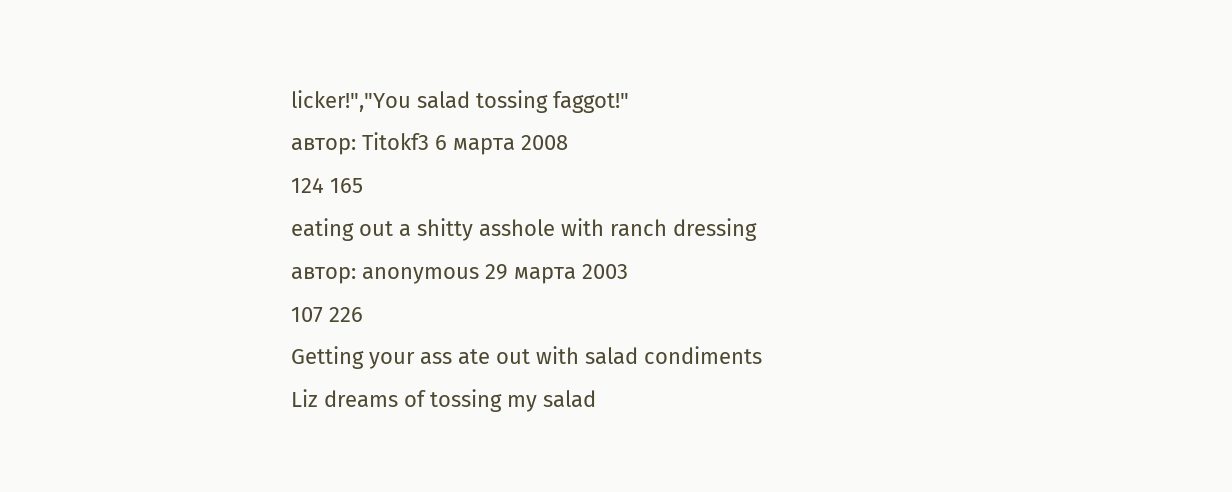licker!","You salad tossing faggot!"
автор: Titokf3 6 марта 2008
124 165
eating out a shitty asshole with ranch dressing
автор: anonymous 29 марта 2003
107 226
Getting your ass ate out with salad condiments
Liz dreams of tossing my salad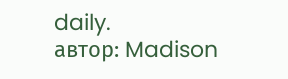daily.
автор: Madison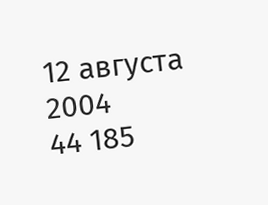12 августа 2004
44 185